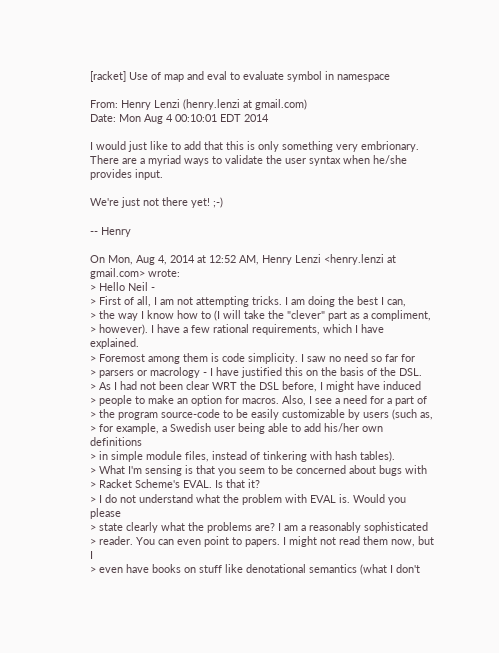[racket] Use of map and eval to evaluate symbol in namespace

From: Henry Lenzi (henry.lenzi at gmail.com)
Date: Mon Aug 4 00:10:01 EDT 2014

I would just like to add that this is only something very embrionary.
There are a myriad ways to validate the user syntax when he/she
provides input.

We're just not there yet! ;-)

-- Henry

On Mon, Aug 4, 2014 at 12:52 AM, Henry Lenzi <henry.lenzi at gmail.com> wrote:
> Hello Neil -
> First of all, I am not attempting tricks. I am doing the best I can,
> the way I know how to (I will take the "clever" part as a compliment,
> however). I have a few rational requirements, which I have explained.
> Foremost among them is code simplicity. I saw no need so far for
> parsers or macrology - I have justified this on the basis of the DSL.
> As I had not been clear WRT the DSL before, I might have induced
> people to make an option for macros. Also, I see a need for a part of
> the program source-code to be easily customizable by users (such as,
> for example, a Swedish user being able to add his/her own definitions
> in simple module files, instead of tinkering with hash tables).
> What I'm sensing is that you seem to be concerned about bugs with
> Racket Scheme's EVAL. Is that it?
> I do not understand what the problem with EVAL is. Would you please
> state clearly what the problems are? I am a reasonably sophisticated
> reader. You can even point to papers. I might not read them now, but I
> even have books on stuff like denotational semantics (what I don't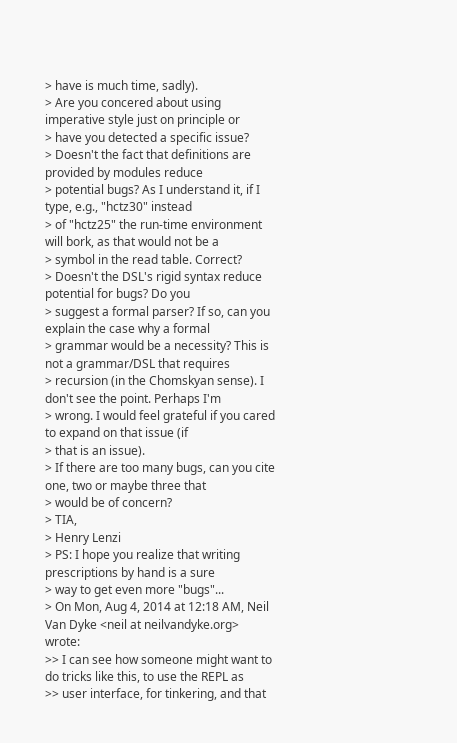> have is much time, sadly).
> Are you concered about using imperative style just on principle or
> have you detected a specific issue?
> Doesn't the fact that definitions are provided by modules reduce
> potential bugs? As I understand it, if I type, e.g., "hctz30" instead
> of "hctz25" the run-time environment will bork, as that would not be a
> symbol in the read table. Correct?
> Doesn't the DSL's rigid syntax reduce potential for bugs? Do you
> suggest a formal parser? If so, can you explain the case why a formal
> grammar would be a necessity? This is not a grammar/DSL that requires
> recursion (in the Chomskyan sense). I don't see the point. Perhaps I'm
> wrong. I would feel grateful if you cared to expand on that issue (if
> that is an issue).
> If there are too many bugs, can you cite one, two or maybe three that
> would be of concern?
> TIA,
> Henry Lenzi
> PS: I hope you realize that writing prescriptions by hand is a sure
> way to get even more "bugs"...
> On Mon, Aug 4, 2014 at 12:18 AM, Neil Van Dyke <neil at neilvandyke.org> wrote:
>> I can see how someone might want to do tricks like this, to use the REPL as
>> user interface, for tinkering, and that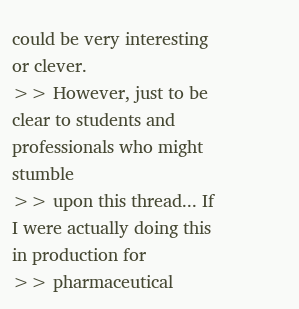could be very interesting or clever.
>> However, just to be clear to students and professionals who might stumble
>> upon this thread... If I were actually doing this in production for
>> pharmaceutical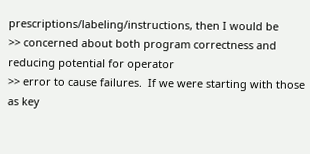prescriptions/labeling/instructions, then I would be
>> concerned about both program correctness and reducing potential for operator
>> error to cause failures.  If we were starting with those as key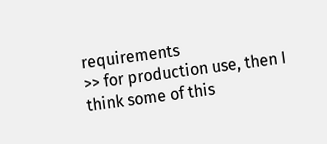requirements
>> for production use, then I think some of this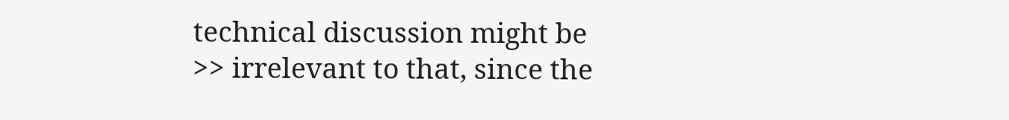technical discussion might be
>> irrelevant to that, since the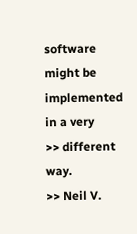software might be implemented in a very
>> different way.
>> Neil V.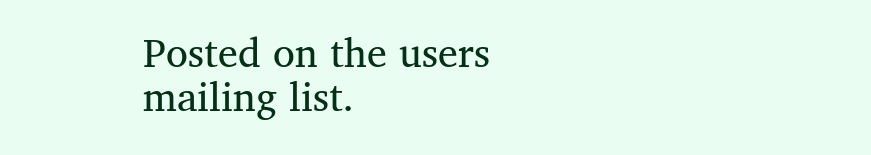Posted on the users mailing list.